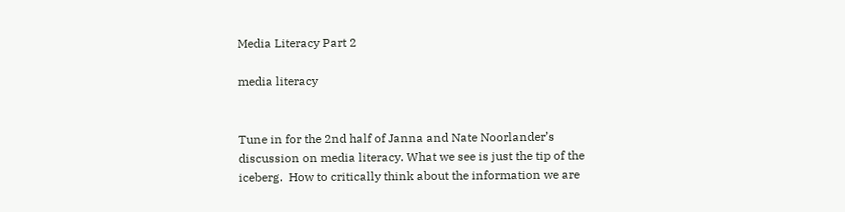Media Literacy Part 2

media literacy


Tune in for the 2nd half of Janna and Nate Noorlander’s discussion on media literacy. What we see is just the tip of the iceberg.  How to critically think about the information we are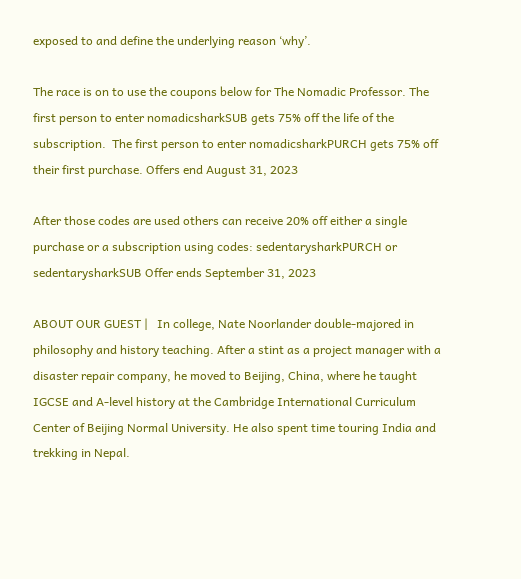exposed to and define the underlying reason ‘why’.

The race is on to use the coupons below for The Nomadic Professor. The first person to enter nomadicsharkSUB gets 75% off the life of the subscription.  The first person to enter nomadicsharkPURCH gets 75% off their first purchase. Offers end August 31, 2023

After those codes are used others can receive 20% off either a single purchase or a subscription using codes: sedentarysharkPURCH or sedentarysharkSUB Offer ends September 31, 2023

ABOUT OUR GUEST |   In college, Nate Noorlander double-majored in philosophy and history teaching. After a stint as a project manager with a disaster repair company, he moved to Beijing, China, where he taught IGCSE and A-level history at the Cambridge International Curriculum Center of Beijing Normal University. He also spent time touring India and trekking in Nepal.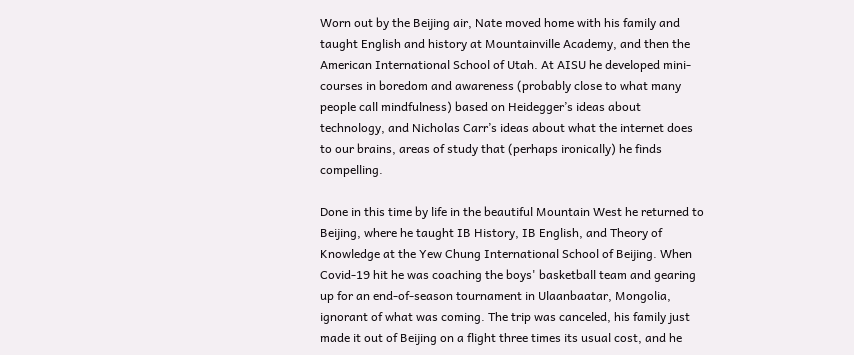Worn out by the Beijing air, Nate moved home with his family and taught English and history at Mountainville Academy, and then the American International School of Utah. At AISU he developed mini-courses in boredom and awareness (probably close to what many people call mindfulness) based on Heidegger’s ideas about technology, and Nicholas Carr’s ideas about what the internet does to our brains, areas of study that (perhaps ironically) he finds compelling.

Done in this time by life in the beautiful Mountain West he returned to Beijing, where he taught IB History, IB English, and Theory of Knowledge at the Yew Chung International School of Beijing. When Covid-19 hit he was coaching the boys' basketball team and gearing up for an end-of-season tournament in Ulaanbaatar, Mongolia, ignorant of what was coming. The trip was canceled, his family just made it out of Beijing on a flight three times its usual cost, and he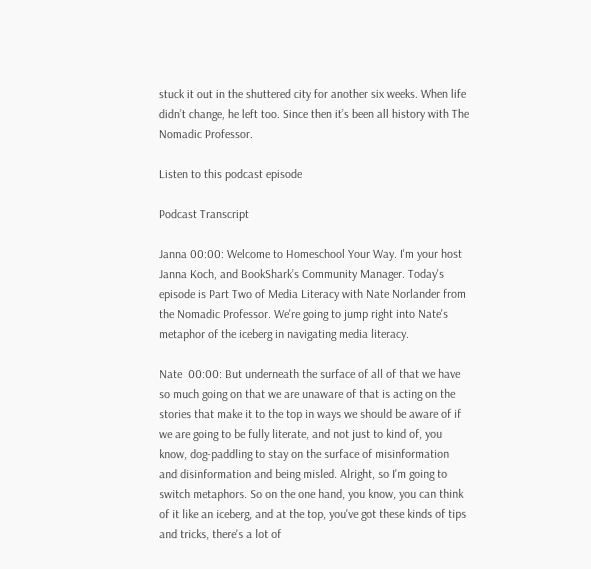stuck it out in the shuttered city for another six weeks. When life didn’t change, he left too. Since then it’s been all history with The Nomadic Professor.

Listen to this podcast episode

Podcast Transcript

Janna 00:00: Welcome to Homeschool Your Way. I'm your host Janna Koch, and BookShark’s Community Manager. Today's episode is Part Two of Media Literacy with Nate Norlander from the Nomadic Professor. We're going to jump right into Nate's metaphor of the iceberg in navigating media literacy.

Nate  00:00: But underneath the surface of all of that we have so much going on that we are unaware of that is acting on the stories that make it to the top in ways we should be aware of if we are going to be fully literate, and not just to kind of, you know, dog-paddling to stay on the surface of misinformation and disinformation and being misled. Alright, so I'm going to switch metaphors. So on the one hand, you know, you can think of it like an iceberg, and at the top, you've got these kinds of tips and tricks, there's a lot of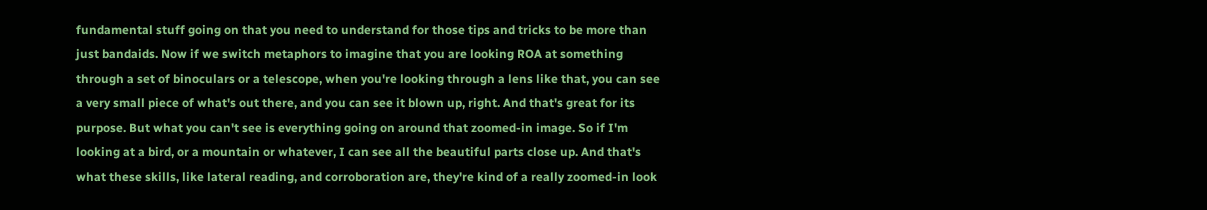fundamental stuff going on that you need to understand for those tips and tricks to be more than just bandaids. Now if we switch metaphors to imagine that you are looking ROA at something through a set of binoculars or a telescope, when you're looking through a lens like that, you can see a very small piece of what's out there, and you can see it blown up, right. And that's great for its purpose. But what you can't see is everything going on around that zoomed-in image. So if I'm looking at a bird, or a mountain or whatever, I can see all the beautiful parts close up. And that's what these skills, like lateral reading, and corroboration are, they're kind of a really zoomed-in look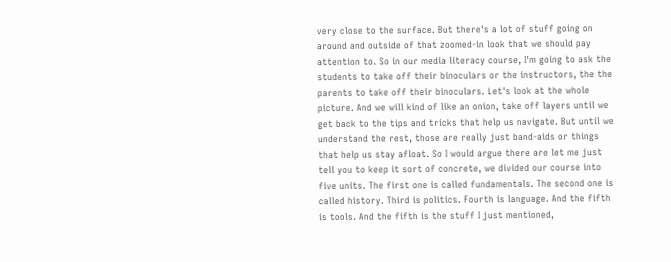very close to the surface. But there's a lot of stuff going on around and outside of that zoomed-in look that we should pay attention to. So in our media literacy course, I'm going to ask the students to take off their binoculars or the instructors, the the parents to take off their binoculars. Let's look at the whole picture. And we will kind of like an onion, take off layers until we get back to the tips and tricks that help us navigate. But until we understand the rest, those are really just band-aids or things that help us stay afloat. So I would argue there are let me just tell you to keep it sort of concrete, we divided our course into five units. The first one is called fundamentals. The second one is called history. Third is politics. Fourth is language. And the fifth is tools. And the fifth is the stuff I just mentioned,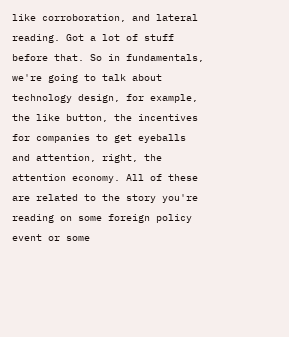like corroboration, and lateral reading. Got a lot of stuff before that. So in fundamentals, we're going to talk about technology design, for example, the like button, the incentives for companies to get eyeballs and attention, right, the attention economy. All of these are related to the story you're reading on some foreign policy event or some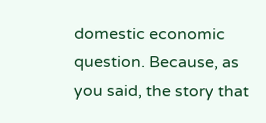domestic economic question. Because, as you said, the story that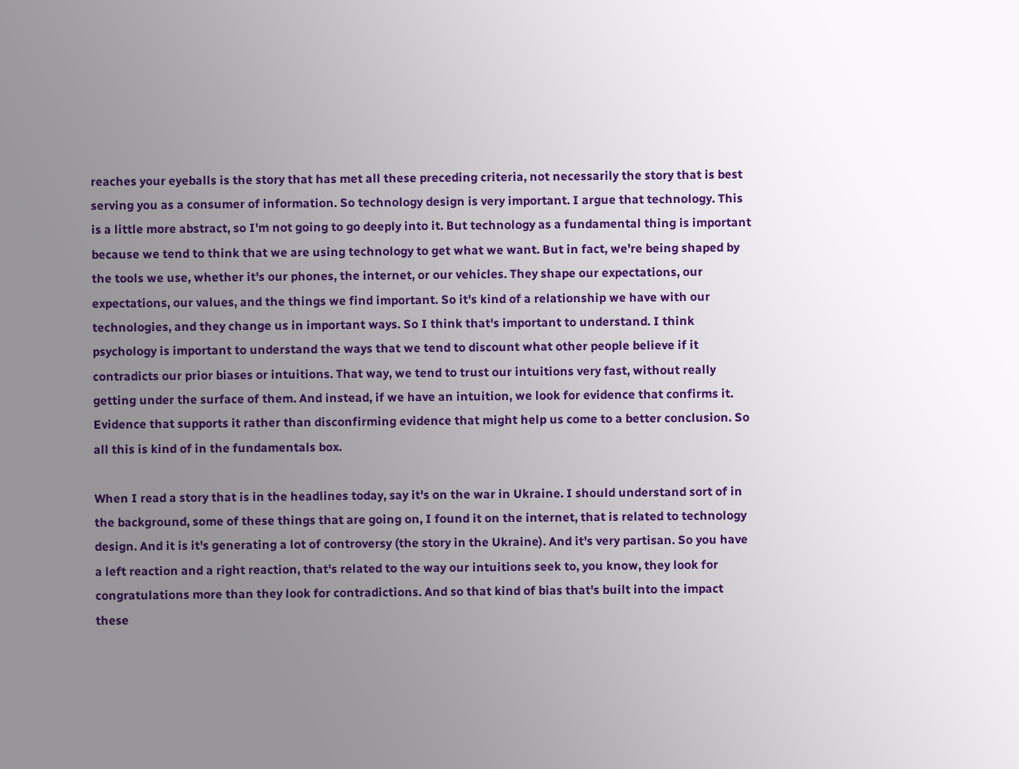reaches your eyeballs is the story that has met all these preceding criteria, not necessarily the story that is best serving you as a consumer of information. So technology design is very important. I argue that technology. This is a little more abstract, so I'm not going to go deeply into it. But technology as a fundamental thing is important because we tend to think that we are using technology to get what we want. But in fact, we're being shaped by the tools we use, whether it's our phones, the internet, or our vehicles. They shape our expectations, our expectations, our values, and the things we find important. So it's kind of a relationship we have with our technologies, and they change us in important ways. So I think that's important to understand. I think psychology is important to understand the ways that we tend to discount what other people believe if it contradicts our prior biases or intuitions. That way, we tend to trust our intuitions very fast, without really getting under the surface of them. And instead, if we have an intuition, we look for evidence that confirms it. Evidence that supports it rather than disconfirming evidence that might help us come to a better conclusion. So all this is kind of in the fundamentals box.

When I read a story that is in the headlines today, say it's on the war in Ukraine. I should understand sort of in the background, some of these things that are going on, I found it on the internet, that is related to technology design. And it is it's generating a lot of controversy (the story in the Ukraine). And it's very partisan. So you have a left reaction and a right reaction, that's related to the way our intuitions seek to, you know, they look for congratulations more than they look for contradictions. And so that kind of bias that's built into the impact these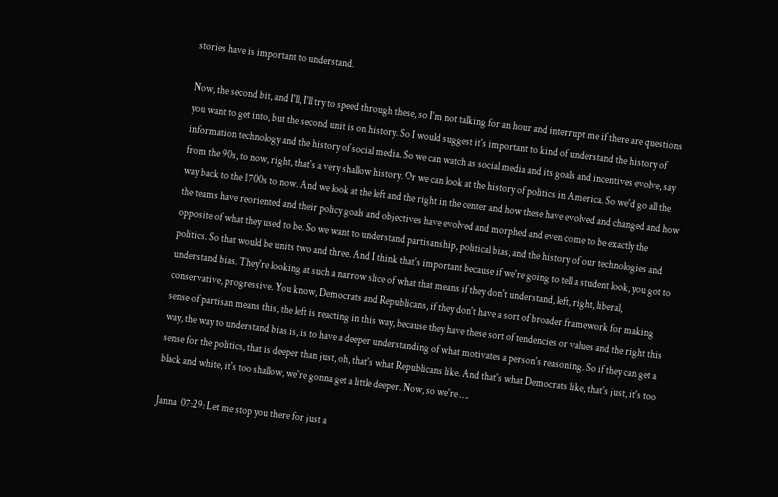stories have is important to understand.

Now, the second bit, and I'll, I'll try to speed through these, so I'm not talking for an hour and interrupt me if there are questions you want to get into, but the second unit is on history. So I would suggest it's important to kind of understand the history of information technology and the history of social media. So we can watch as social media and its goals and incentives evolve, say from the 90s, to now, right, that's a very shallow history. Or we can look at the history of politics in America. So we'd go all the way back to the 1700s to now. And we look at the left and the right in the center and how these have evolved and changed and how the teams have reoriented and their policy goals and objectives have evolved and morphed and even come to be exactly the opposite of what they used to be. So we want to understand partisanship, political bias, and the history of our technologies and politics. So that would be units two and three. And I think that's important because if we're going to tell a student look, you got to understand bias. They're looking at such a narrow slice of what that means if they don't understand, left, right, liberal, conservative, progressive. You know, Democrats and Republicans, if they don't have a sort of broader framework for making sense of partisan means this, the left is reacting in this way, because they have these sort of tendencies or values and the right this way, the way to understand bias is, is to have a deeper understanding of what motivates a person's reasoning. So if they can get a sense for the politics, that is deeper than just, oh, that's what Republicans like. And that's what Democrats like, that's just, it's too black and white, it's too shallow, we're gonna get a little deeper. Now, so we're ….

Janna  07:29: Let me stop you there for just a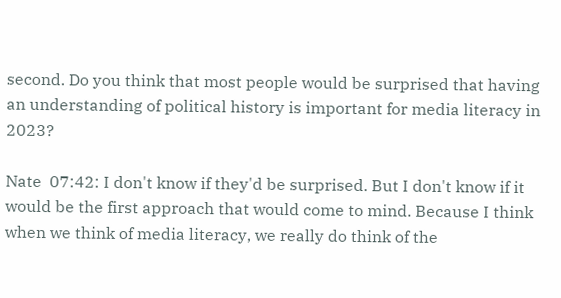second. Do you think that most people would be surprised that having an understanding of political history is important for media literacy in 2023?

Nate  07:42: I don't know if they'd be surprised. But I don't know if it would be the first approach that would come to mind. Because I think when we think of media literacy, we really do think of the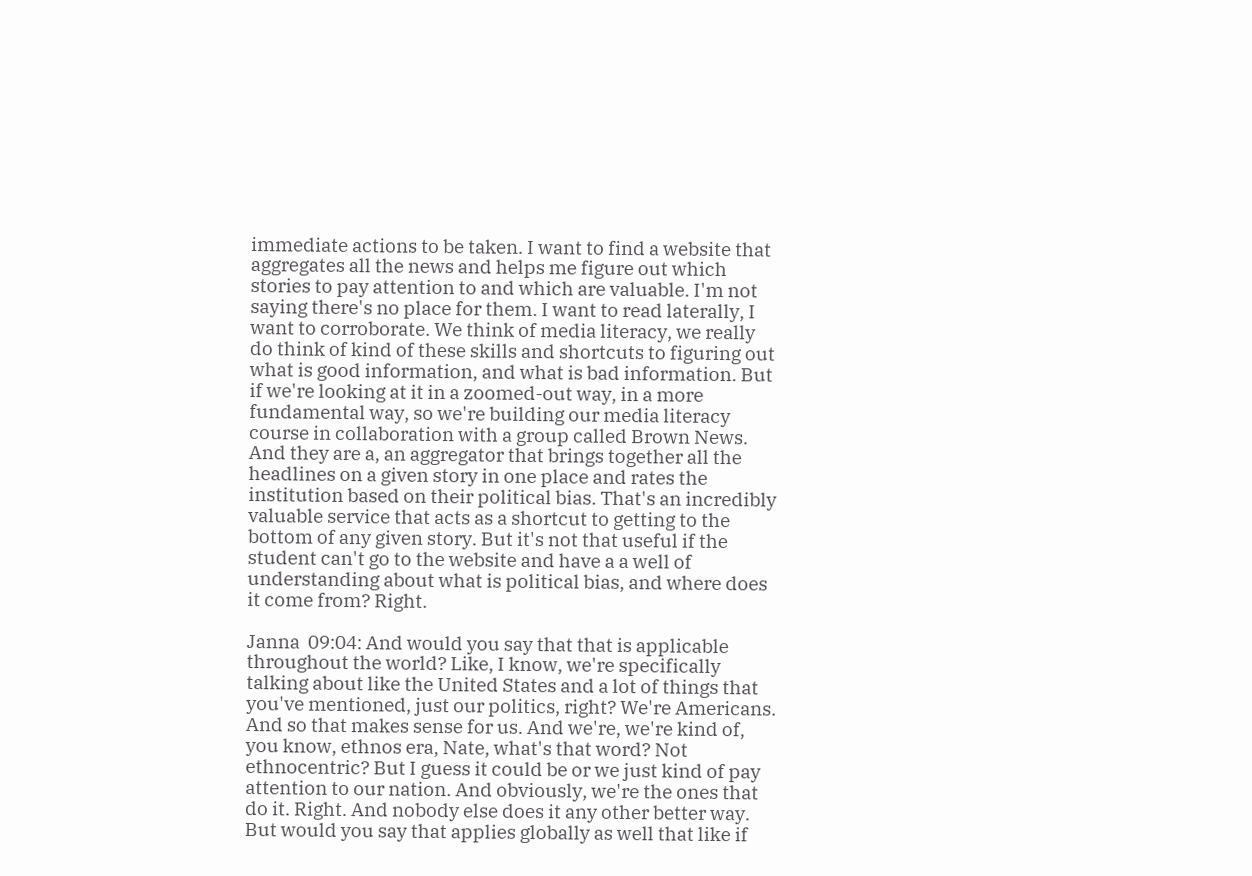immediate actions to be taken. I want to find a website that aggregates all the news and helps me figure out which stories to pay attention to and which are valuable. I'm not saying there's no place for them. I want to read laterally, I want to corroborate. We think of media literacy, we really do think of kind of these skills and shortcuts to figuring out what is good information, and what is bad information. But if we're looking at it in a zoomed-out way, in a more fundamental way, so we're building our media literacy course in collaboration with a group called Brown News. And they are a, an aggregator that brings together all the headlines on a given story in one place and rates the institution based on their political bias. That's an incredibly valuable service that acts as a shortcut to getting to the bottom of any given story. But it's not that useful if the student can't go to the website and have a a well of understanding about what is political bias, and where does it come from? Right.

Janna  09:04: And would you say that that is applicable throughout the world? Like, I know, we're specifically talking about like the United States and a lot of things that you've mentioned, just our politics, right? We're Americans. And so that makes sense for us. And we're, we're kind of, you know, ethnos era, Nate, what's that word? Not ethnocentric? But I guess it could be or we just kind of pay attention to our nation. And obviously, we're the ones that do it. Right. And nobody else does it any other better way. But would you say that applies globally as well that like if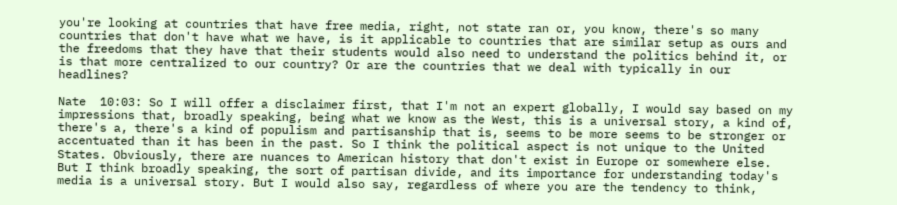you're looking at countries that have free media, right, not state ran or, you know, there's so many countries that don't have what we have, is it applicable to countries that are similar setup as ours and the freedoms that they have that their students would also need to understand the politics behind it, or is that more centralized to our country? Or are the countries that we deal with typically in our headlines?

Nate  10:03: So I will offer a disclaimer first, that I'm not an expert globally, I would say based on my impressions that, broadly speaking, being what we know as the West, this is a universal story, a kind of, there's a, there's a kind of populism and partisanship that is, seems to be more seems to be stronger or accentuated than it has been in the past. So I think the political aspect is not unique to the United States. Obviously, there are nuances to American history that don't exist in Europe or somewhere else. But I think broadly speaking, the sort of partisan divide, and its importance for understanding today's media is a universal story. But I would also say, regardless of where you are the tendency to think,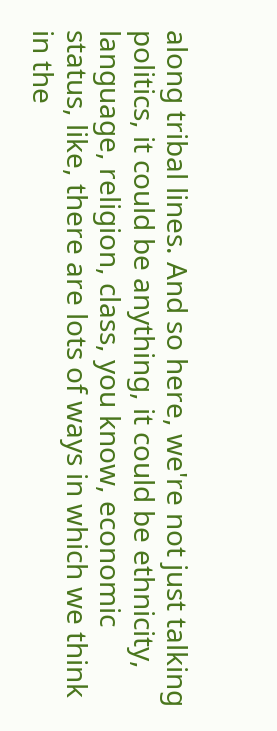along tribal lines. And so here, we're not just talking politics, it could be anything, it could be ethnicity, language, religion, class, you know, economic status, like, there are lots of ways in which we think in the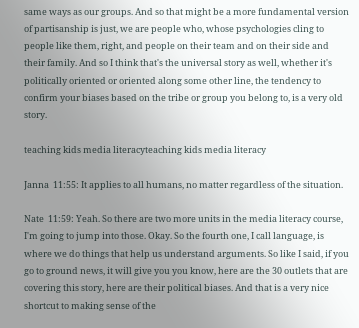same ways as our groups. And so that might be a more fundamental version of partisanship is just, we are people who, whose psychologies cling to people like them, right, and people on their team and on their side and their family. And so I think that's the universal story as well, whether it's politically oriented or oriented along some other line, the tendency to confirm your biases based on the tribe or group you belong to, is a very old story.

teaching kids media literacyteaching kids media literacy

Janna  11:55: It applies to all humans, no matter regardless of the situation.

Nate  11:59: Yeah. So there are two more units in the media literacy course, I'm going to jump into those. Okay. So the fourth one, I call language, is where we do things that help us understand arguments. So like I said, if you go to ground news, it will give you you know, here are the 30 outlets that are covering this story, here are their political biases. And that is a very nice shortcut to making sense of the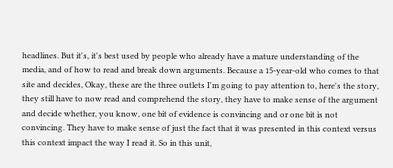headlines. But it's, it's best used by people who already have a mature understanding of the media, and of how to read and break down arguments. Because a 15-year-old who comes to that site and decides, Okay, these are the three outlets I'm going to pay attention to, here's the story, they still have to now read and comprehend the story, they have to make sense of the argument and decide whether, you know, one bit of evidence is convincing and or one bit is not convincing. They have to make sense of just the fact that it was presented in this context versus this context impact the way I read it. So in this unit,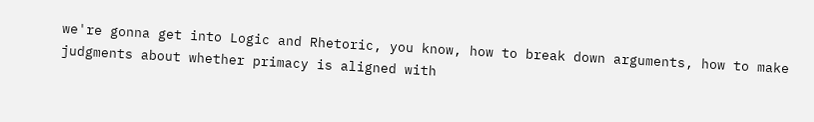we're gonna get into Logic and Rhetoric, you know, how to break down arguments, how to make judgments about whether primacy is aligned with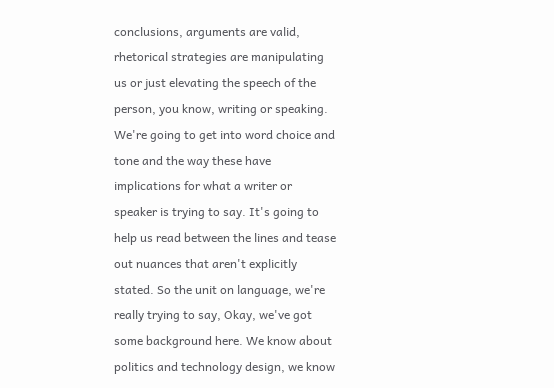conclusions, arguments are valid, rhetorical strategies are manipulating us or just elevating the speech of the person, you know, writing or speaking. We're going to get into word choice and tone and the way these have implications for what a writer or speaker is trying to say. It's going to help us read between the lines and tease out nuances that aren't explicitly stated. So the unit on language, we're really trying to say, Okay, we've got some background here. We know about politics and technology design, we know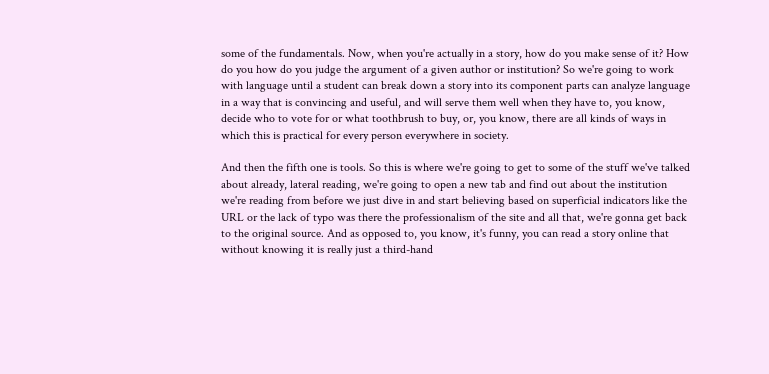some of the fundamentals. Now, when you're actually in a story, how do you make sense of it? How do you how do you judge the argument of a given author or institution? So we're going to work with language until a student can break down a story into its component parts can analyze language in a way that is convincing and useful, and will serve them well when they have to, you know, decide who to vote for or what toothbrush to buy, or, you know, there are all kinds of ways in which this is practical for every person everywhere in society.

And then the fifth one is tools. So this is where we're going to get to some of the stuff we've talked about already, lateral reading, we're going to open a new tab and find out about the institution we're reading from before we just dive in and start believing based on superficial indicators like the URL or the lack of typo was there the professionalism of the site and all that, we're gonna get back to the original source. And as opposed to, you know, it's funny, you can read a story online that without knowing it is really just a third-hand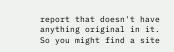report that doesn't have anything original in it. So you might find a site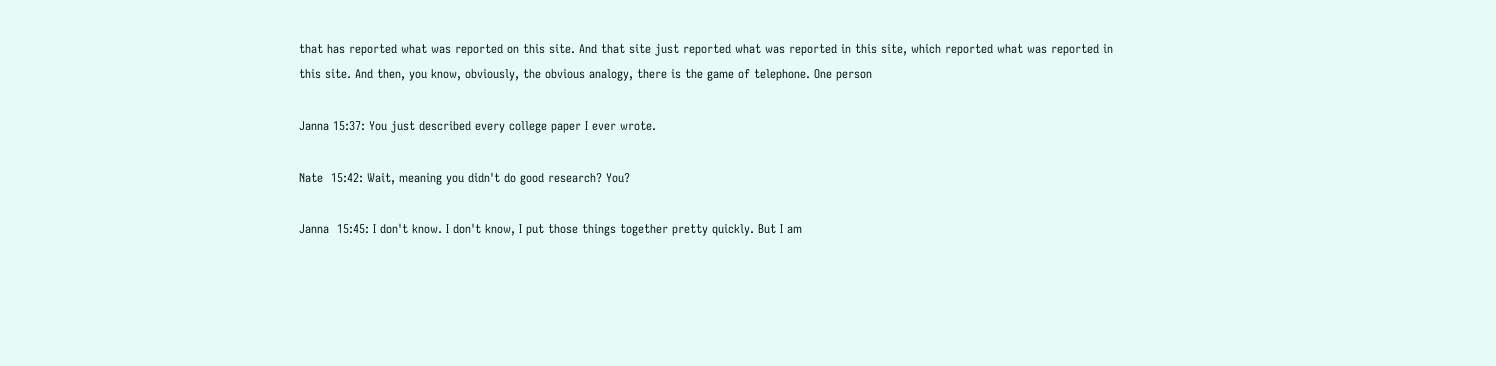that has reported what was reported on this site. And that site just reported what was reported in this site, which reported what was reported in this site. And then, you know, obviously, the obvious analogy, there is the game of telephone. One person

Janna 15:37: You just described every college paper I ever wrote.

Nate  15:42: Wait, meaning you didn't do good research? You?

Janna  15:45: I don't know. I don't know, I put those things together pretty quickly. But I am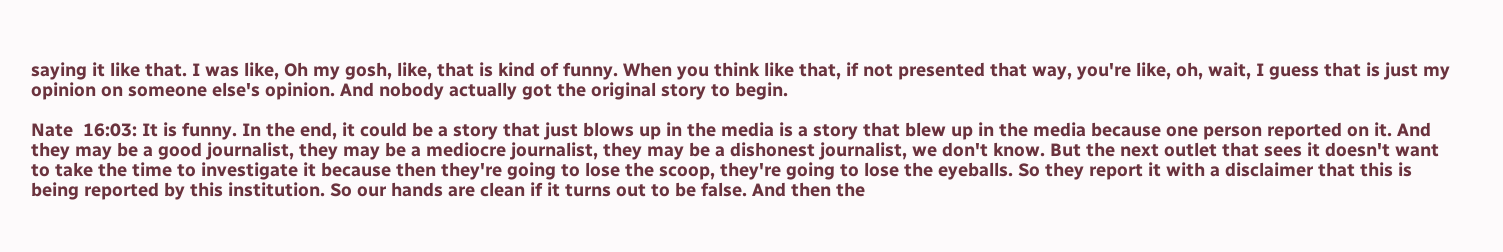saying it like that. I was like, Oh my gosh, like, that is kind of funny. When you think like that, if not presented that way, you're like, oh, wait, I guess that is just my opinion on someone else's opinion. And nobody actually got the original story to begin.

Nate  16:03: It is funny. In the end, it could be a story that just blows up in the media is a story that blew up in the media because one person reported on it. And they may be a good journalist, they may be a mediocre journalist, they may be a dishonest journalist, we don't know. But the next outlet that sees it doesn't want to take the time to investigate it because then they're going to lose the scoop, they're going to lose the eyeballs. So they report it with a disclaimer that this is being reported by this institution. So our hands are clean if it turns out to be false. And then the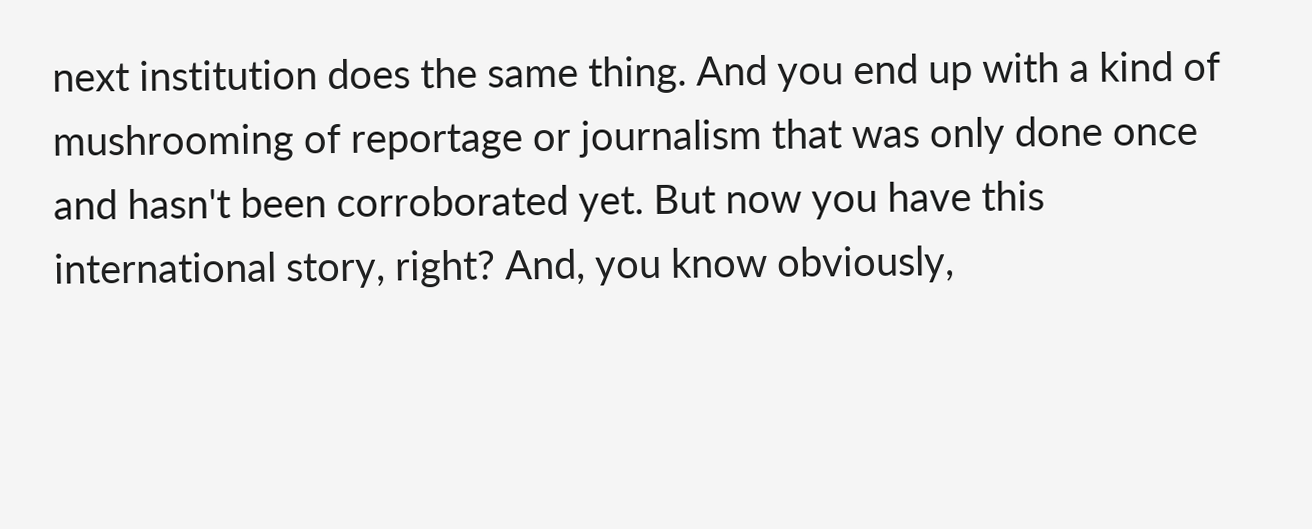next institution does the same thing. And you end up with a kind of mushrooming of reportage or journalism that was only done once and hasn't been corroborated yet. But now you have this international story, right? And, you know obviously,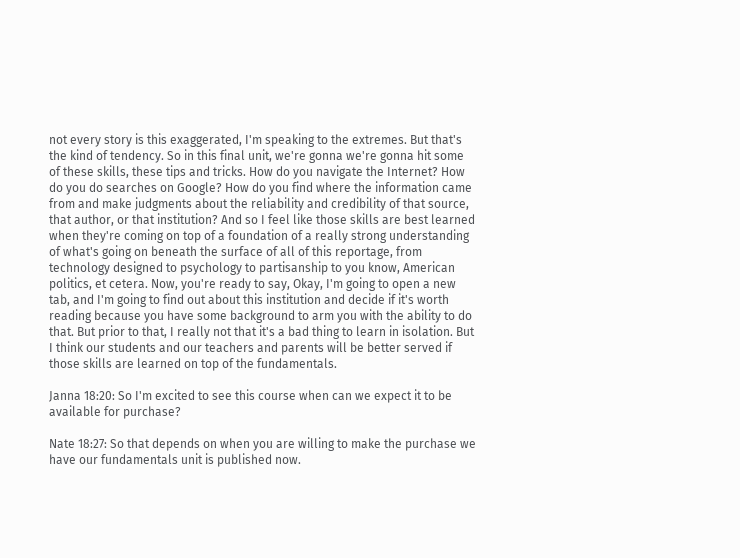not every story is this exaggerated, I'm speaking to the extremes. But that's the kind of tendency. So in this final unit, we're gonna we're gonna hit some of these skills, these tips and tricks. How do you navigate the Internet? How do you do searches on Google? How do you find where the information came from and make judgments about the reliability and credibility of that source, that author, or that institution? And so I feel like those skills are best learned when they're coming on top of a foundation of a really strong understanding of what's going on beneath the surface of all of this reportage, from technology designed to psychology to partisanship to you know, American politics, et cetera. Now, you're ready to say, Okay, I'm going to open a new tab, and I'm going to find out about this institution and decide if it's worth reading because you have some background to arm you with the ability to do that. But prior to that, I really not that it's a bad thing to learn in isolation. But I think our students and our teachers and parents will be better served if those skills are learned on top of the fundamentals.

Janna 18:20: So I'm excited to see this course when can we expect it to be available for purchase?

Nate 18:27: So that depends on when you are willing to make the purchase we have our fundamentals unit is published now.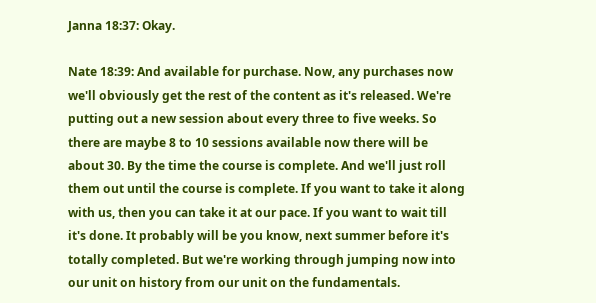Janna 18:37: Okay.

Nate 18:39: And available for purchase. Now, any purchases now we'll obviously get the rest of the content as it's released. We're putting out a new session about every three to five weeks. So there are maybe 8 to 10 sessions available now there will be about 30. By the time the course is complete. And we'll just roll them out until the course is complete. If you want to take it along with us, then you can take it at our pace. If you want to wait till it's done. It probably will be you know, next summer before it's totally completed. But we're working through jumping now into our unit on history from our unit on the fundamentals.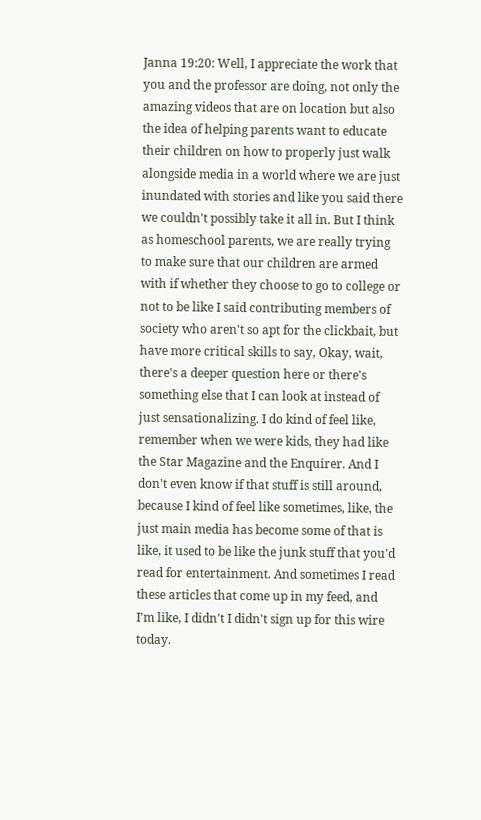Janna 19:20: Well, I appreciate the work that you and the professor are doing, not only the amazing videos that are on location but also the idea of helping parents want to educate their children on how to properly just walk alongside media in a world where we are just inundated with stories and like you said there we couldn't possibly take it all in. But I think as homeschool parents, we are really trying to make sure that our children are armed with if whether they choose to go to college or not to be like I said contributing members of society who aren't so apt for the clickbait, but have more critical skills to say, Okay, wait, there's a deeper question here or there's something else that I can look at instead of just sensationalizing. I do kind of feel like, remember when we were kids, they had like the Star Magazine and the Enquirer. And I don't even know if that stuff is still around, because I kind of feel like sometimes, like, the just main media has become some of that is like, it used to be like the junk stuff that you'd read for entertainment. And sometimes I read these articles that come up in my feed, and I'm like, I didn't I didn't sign up for this wire today.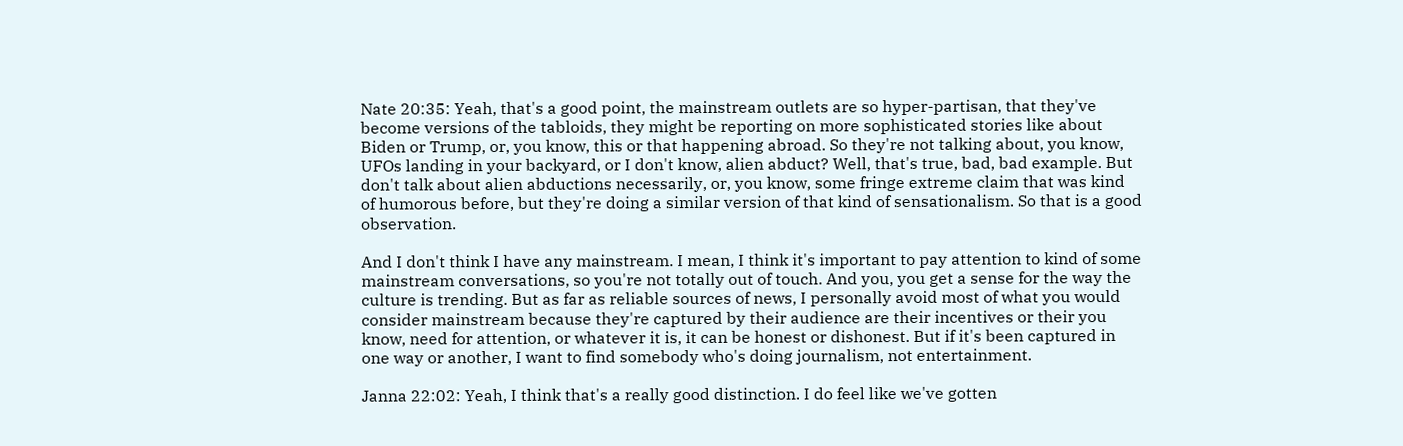Nate 20:35: Yeah, that's a good point, the mainstream outlets are so hyper-partisan, that they've become versions of the tabloids, they might be reporting on more sophisticated stories like about Biden or Trump, or, you know, this or that happening abroad. So they're not talking about, you know, UFOs landing in your backyard, or I don't know, alien abduct? Well, that's true, bad, bad example. But don't talk about alien abductions necessarily, or, you know, some fringe extreme claim that was kind of humorous before, but they're doing a similar version of that kind of sensationalism. So that is a good observation.

And I don't think I have any mainstream. I mean, I think it's important to pay attention to kind of some mainstream conversations, so you're not totally out of touch. And you, you get a sense for the way the culture is trending. But as far as reliable sources of news, I personally avoid most of what you would consider mainstream because they're captured by their audience are their incentives or their you know, need for attention, or whatever it is, it can be honest or dishonest. But if it's been captured in one way or another, I want to find somebody who's doing journalism, not entertainment.

Janna 22:02: Yeah, I think that's a really good distinction. I do feel like we've gotten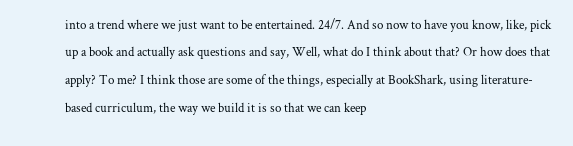into a trend where we just want to be entertained. 24/7. And so now to have you know, like, pick up a book and actually ask questions and say, Well, what do I think about that? Or how does that apply? To me? I think those are some of the things, especially at BookShark, using literature-based curriculum, the way we build it is so that we can keep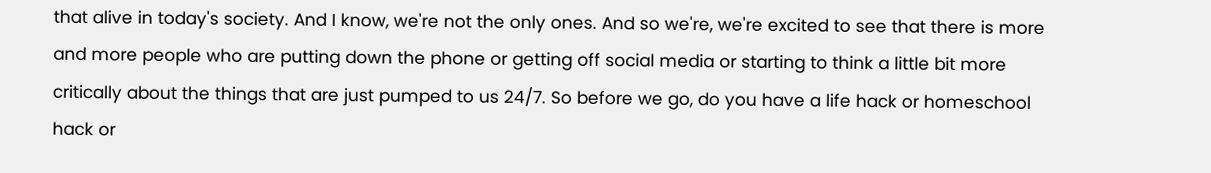that alive in today's society. And I know, we're not the only ones. And so we're, we're excited to see that there is more and more people who are putting down the phone or getting off social media or starting to think a little bit more critically about the things that are just pumped to us 24/7. So before we go, do you have a life hack or homeschool hack or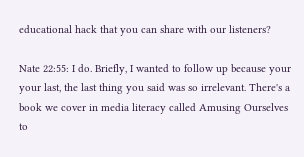educational hack that you can share with our listeners?

Nate 22:55: I do. Briefly, I wanted to follow up because your your last, the last thing you said was so irrelevant. There's a book we cover in media literacy called Amusing Ourselves to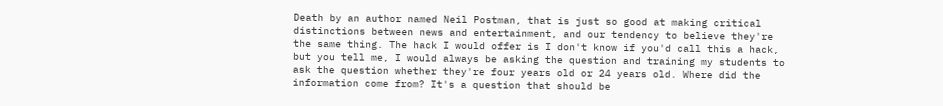Death by an author named Neil Postman, that is just so good at making critical distinctions between news and entertainment, and our tendency to believe they're the same thing. The hack I would offer is I don't know if you'd call this a hack, but you tell me, I would always be asking the question and training my students to ask the question whether they're four years old or 24 years old. Where did the information come from? It's a question that should be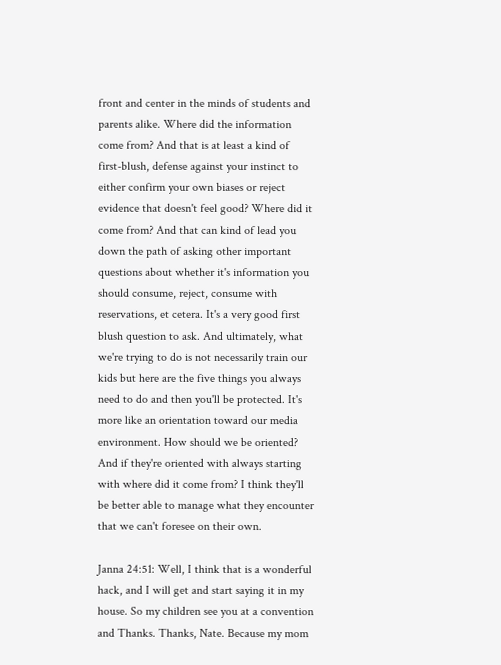front and center in the minds of students and parents alike. Where did the information come from? And that is at least a kind of first-blush, defense against your instinct to either confirm your own biases or reject evidence that doesn't feel good? Where did it come from? And that can kind of lead you down the path of asking other important questions about whether it's information you should consume, reject, consume with reservations, et cetera. It's a very good first blush question to ask. And ultimately, what we're trying to do is not necessarily train our kids but here are the five things you always need to do and then you'll be protected. It's more like an orientation toward our media environment. How should we be oriented? And if they're oriented with always starting with where did it come from? I think they'll be better able to manage what they encounter that we can't foresee on their own.

Janna 24:51: Well, I think that is a wonderful hack, and I will get and start saying it in my house. So my children see you at a convention and Thanks. Thanks, Nate. Because my mom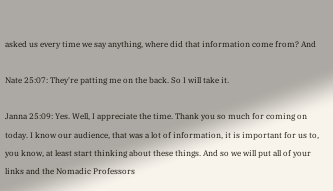asked us every time we say anything, where did that information come from? And

Nate 25:07: They're patting me on the back. So I will take it.

Janna 25:09: Yes. Well, I appreciate the time. Thank you so much for coming on today. I know our audience, that was a lot of information, it is important for us to, you know, at least start thinking about these things. And so we will put all of your links and the Nomadic Professors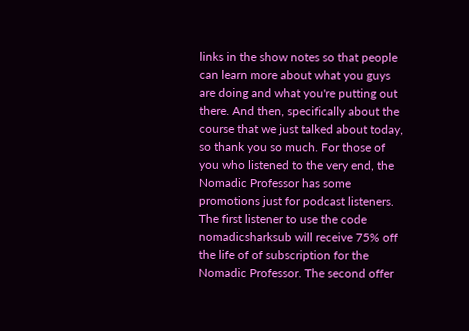links in the show notes so that people can learn more about what you guys are doing and what you're putting out there. And then, specifically about the course that we just talked about today, so thank you so much. For those of you who listened to the very end, the Nomadic Professor has some promotions just for podcast listeners. The first listener to use the code nomadicsharksub will receive 75% off the life of of subscription for the Nomadic Professor. The second offer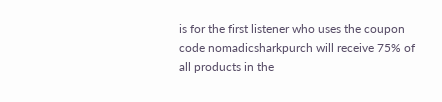is for the first listener who uses the coupon code nomadicsharkpurch will receive 75% of all products in the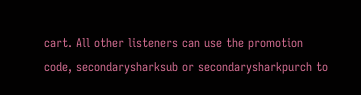cart. All other listeners can use the promotion code, secondarysharksub or secondarysharkpurch to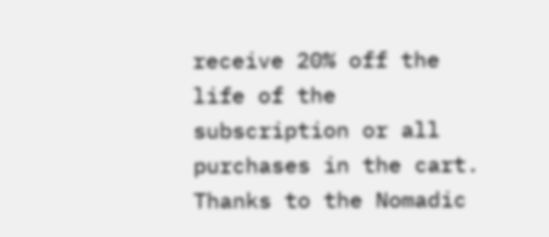receive 20% off the life of the subscription or all purchases in the cart. Thanks to the Nomadic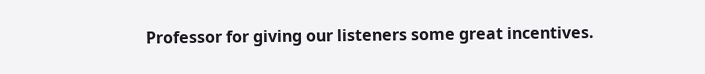Professor for giving our listeners some great incentives.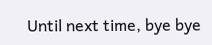Until next time, bye bye